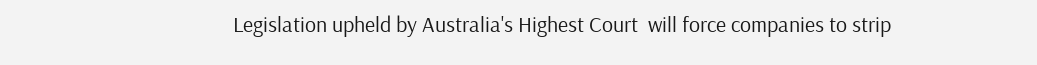Legislation upheld by Australia's Highest Court  will force companies to strip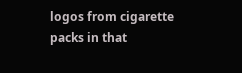logos from cigarette packs in that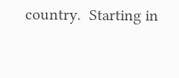country.  Starting in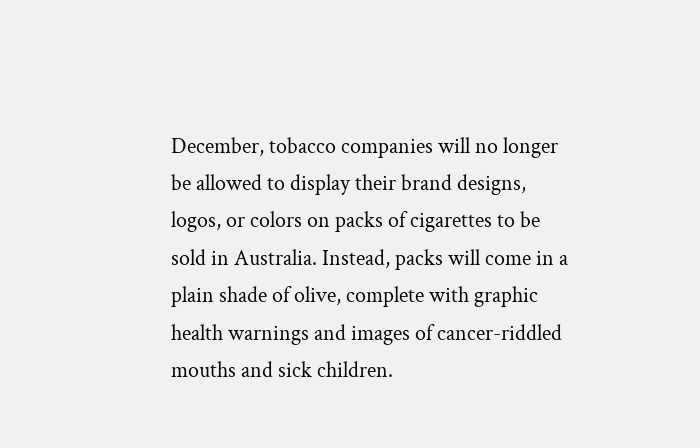December, tobacco companies will no longer be allowed to display their brand designs, logos, or colors on packs of cigarettes to be sold in Australia. Instead, packs will come in a plain shade of olive, complete with graphic health warnings and images of cancer-riddled mouths and sick children.